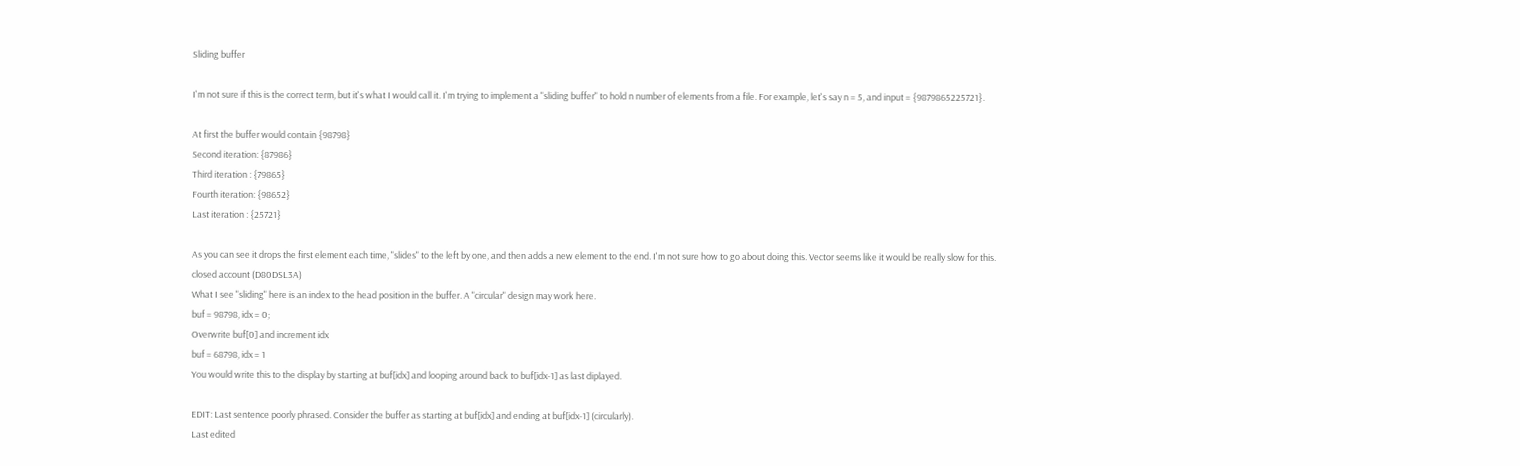Sliding buffer

I'm not sure if this is the correct term, but it's what I would call it. I'm trying to implement a "sliding buffer" to hold n number of elements from a file. For example, let's say n = 5, and input = {9879865225721}.

At first the buffer would contain {98798}
Second iteration: {87986}
Third iteration : {79865}
Fourth iteration: {98652}
Last iteration : {25721}

As you can see it drops the first element each time, "slides" to the left by one, and then adds a new element to the end. I'm not sure how to go about doing this. Vector seems like it would be really slow for this.
closed account (D80DSL3A)
What I see "sliding" here is an index to the head position in the buffer. A "circular" design may work here.
buf = 98798, idx = 0;
Overwrite buf[0] and increment idx
buf = 68798, idx = 1
You would write this to the display by starting at buf[idx] and looping around back to buf[idx-1] as last diplayed.

EDIT: Last sentence poorly phrased. Consider the buffer as starting at buf[idx] and ending at buf[idx-1] (circularly).
Last edited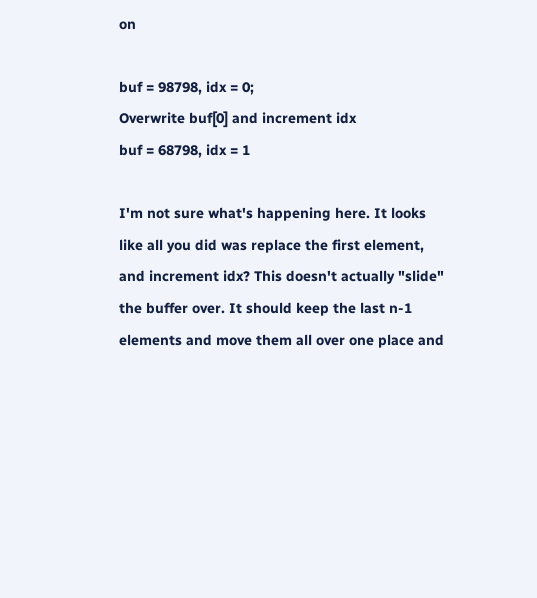on

buf = 98798, idx = 0;
Overwrite buf[0] and increment idx
buf = 68798, idx = 1

I'm not sure what's happening here. It looks like all you did was replace the first element, and increment idx? This doesn't actually "slide" the buffer over. It should keep the last n-1 elements and move them all over one place and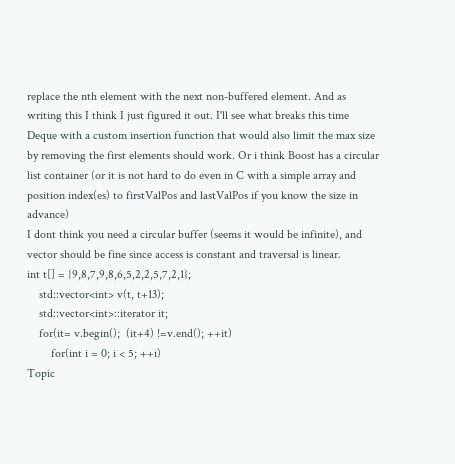replace the nth element with the next non-buffered element. And as writing this I think I just figured it out. I'll see what breaks this time
Deque with a custom insertion function that would also limit the max size by removing the first elements should work. Or i think Boost has a circular list container (or it is not hard to do even in C with a simple array and position index(es) to firstValPos and lastValPos if you know the size in advance)
I dont think you need a circular buffer (seems it would be infinite), and vector should be fine since access is constant and traversal is linear.
int t[] = {9,8,7,9,8,6,5,2,2,5,7,2,1};
    std::vector<int> v(t, t+13);
    std::vector<int>::iterator it;
    for(it= v.begin();  (it+4) !=v.end(); ++it)
        for(int i = 0; i < 5; ++i)
Topic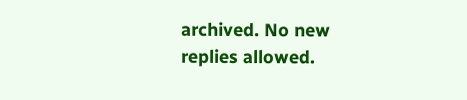archived. No new replies allowed.